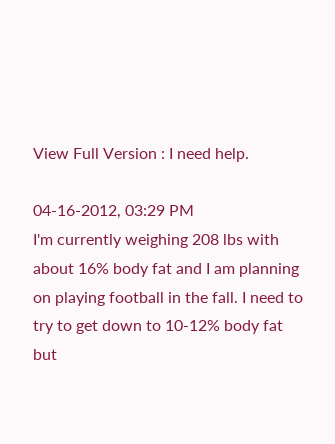View Full Version : I need help.

04-16-2012, 03:29 PM
I'm currently weighing 208 lbs with about 16% body fat and I am planning on playing football in the fall. I need to try to get down to 10-12% body fat but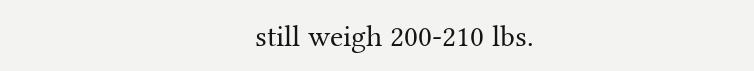still weigh 200-210 lbs.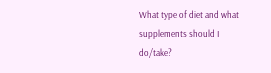What type of diet and what supplements should I do/take?